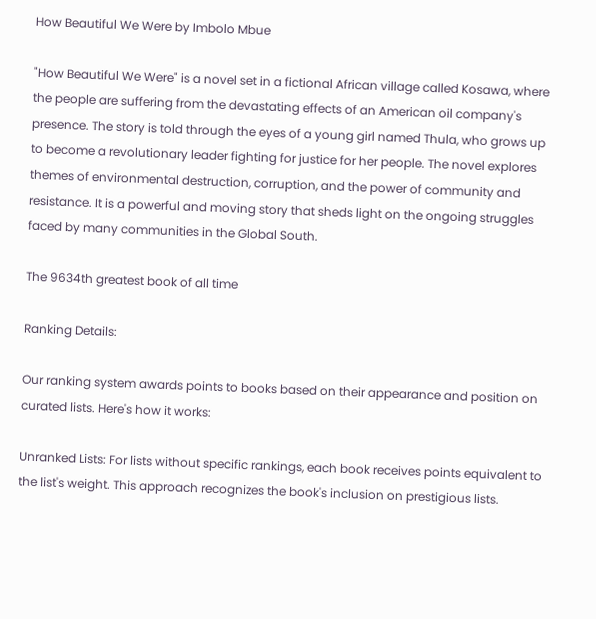How Beautiful We Were by Imbolo Mbue

"How Beautiful We Were" is a novel set in a fictional African village called Kosawa, where the people are suffering from the devastating effects of an American oil company's presence. The story is told through the eyes of a young girl named Thula, who grows up to become a revolutionary leader fighting for justice for her people. The novel explores themes of environmental destruction, corruption, and the power of community and resistance. It is a powerful and moving story that sheds light on the ongoing struggles faced by many communities in the Global South.

The 9634th greatest book of all time

Ranking Details:

Our ranking system awards points to books based on their appearance and position on curated lists. Here's how it works:

Unranked Lists: For lists without specific rankings, each book receives points equivalent to the list's weight. This approach recognizes the book's inclusion on prestigious lists.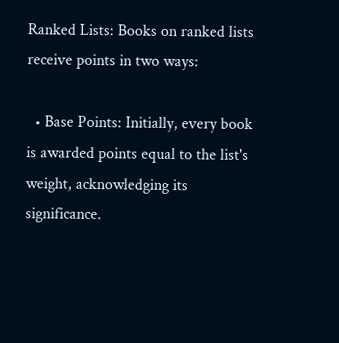Ranked Lists: Books on ranked lists receive points in two ways:

  • Base Points: Initially, every book is awarded points equal to the list's weight, acknowledging its significance.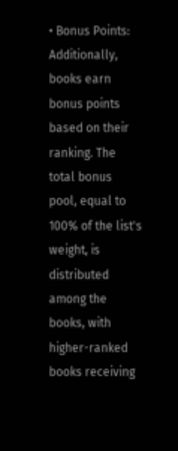• Bonus Points: Additionally, books earn bonus points based on their ranking. The total bonus pool, equal to 100% of the list's weight, is distributed among the books, with higher-ranked books receiving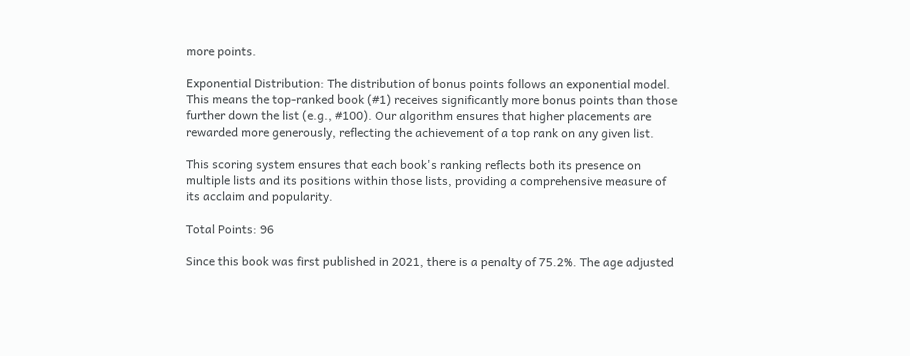more points.

Exponential Distribution: The distribution of bonus points follows an exponential model. This means the top-ranked book (#1) receives significantly more bonus points than those further down the list (e.g., #100). Our algorithm ensures that higher placements are rewarded more generously, reflecting the achievement of a top rank on any given list.

This scoring system ensures that each book's ranking reflects both its presence on multiple lists and its positions within those lists, providing a comprehensive measure of its acclaim and popularity.

Total Points: 96

Since this book was first published in 2021, there is a penalty of 75.2%. The age adjusted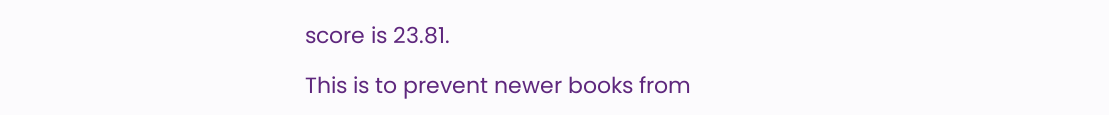score is 23.81.

This is to prevent newer books from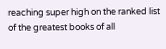reaching super high on the ranked list of the greatest books of all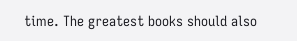time. The greatest books should also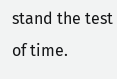stand the test of time.